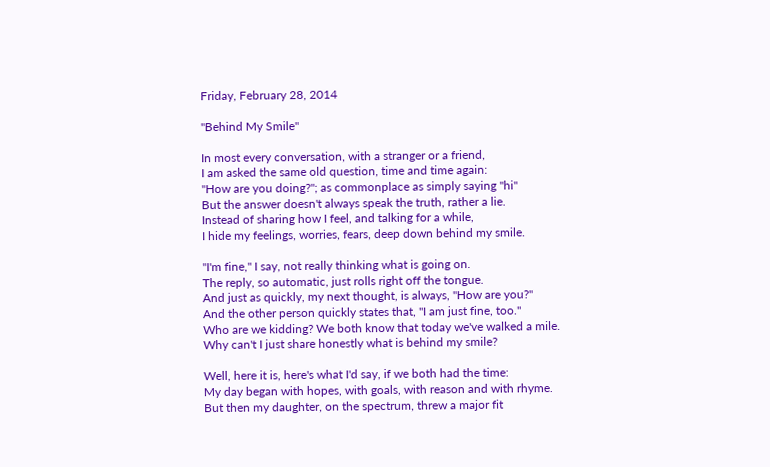Friday, February 28, 2014

"Behind My Smile"

In most every conversation, with a stranger or a friend,
I am asked the same old question, time and time again:
"How are you doing?"; as commonplace as simply saying "hi"
But the answer doesn't always speak the truth, rather a lie.
Instead of sharing how I feel, and talking for a while,
I hide my feelings, worries, fears, deep down behind my smile.

"I'm fine," I say, not really thinking what is going on.
The reply, so automatic, just rolls right off the tongue.
And just as quickly, my next thought, is always, "How are you?"
And the other person quickly states that, "I am just fine, too."
Who are we kidding? We both know that today we've walked a mile.
Why can't I just share honestly what is behind my smile?

Well, here it is, here's what I'd say, if we both had the time:
My day began with hopes, with goals, with reason and with rhyme.
But then my daughter, on the spectrum, threw a major fit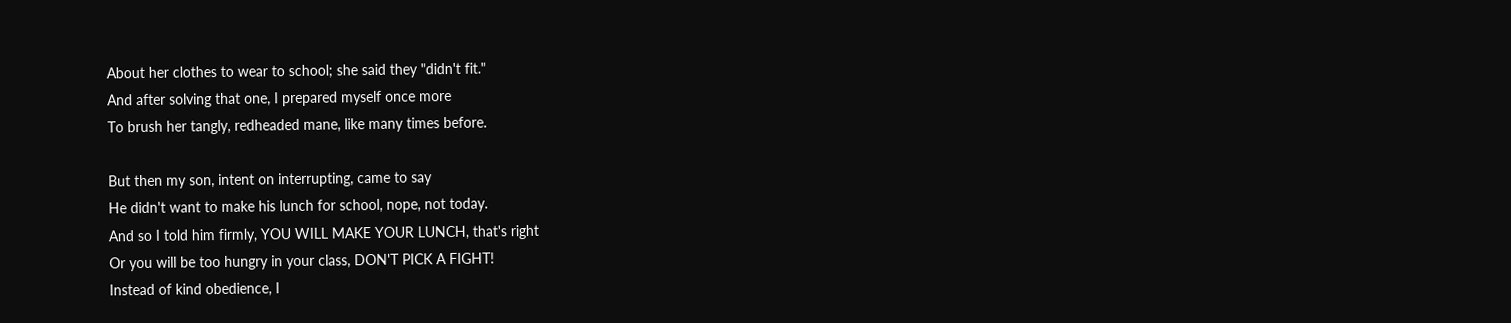About her clothes to wear to school; she said they "didn't fit."
And after solving that one, I prepared myself once more
To brush her tangly, redheaded mane, like many times before.

But then my son, intent on interrupting, came to say
He didn't want to make his lunch for school, nope, not today.
And so I told him firmly, YOU WILL MAKE YOUR LUNCH, that's right
Or you will be too hungry in your class, DON'T PICK A FIGHT!
Instead of kind obedience, I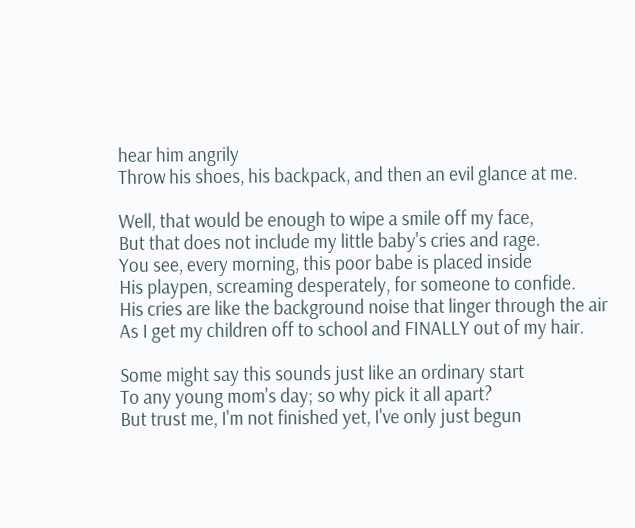hear him angrily
Throw his shoes, his backpack, and then an evil glance at me.

Well, that would be enough to wipe a smile off my face,
But that does not include my little baby's cries and rage.
You see, every morning, this poor babe is placed inside
His playpen, screaming desperately, for someone to confide.
His cries are like the background noise that linger through the air
As I get my children off to school and FINALLY out of my hair.

Some might say this sounds just like an ordinary start
To any young mom's day; so why pick it all apart?
But trust me, I'm not finished yet, I've only just begun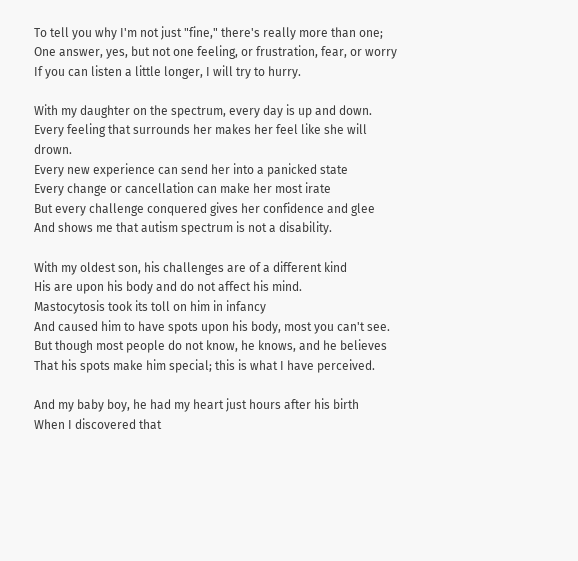To tell you why I'm not just "fine," there's really more than one;
One answer, yes, but not one feeling, or frustration, fear, or worry
If you can listen a little longer, I will try to hurry.

With my daughter on the spectrum, every day is up and down.
Every feeling that surrounds her makes her feel like she will drown.
Every new experience can send her into a panicked state
Every change or cancellation can make her most irate
But every challenge conquered gives her confidence and glee
And shows me that autism spectrum is not a disability.

With my oldest son, his challenges are of a different kind
His are upon his body and do not affect his mind.
Mastocytosis took its toll on him in infancy
And caused him to have spots upon his body, most you can't see.
But though most people do not know, he knows, and he believes
That his spots make him special; this is what I have perceived.

And my baby boy, he had my heart just hours after his birth
When I discovered that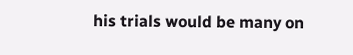his trials would be many on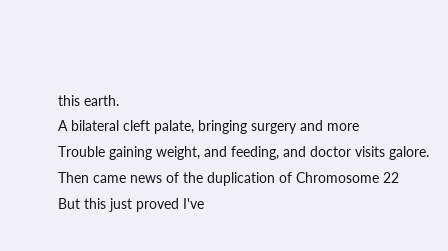this earth.
A bilateral cleft palate, bringing surgery and more
Trouble gaining weight, and feeding, and doctor visits galore.
Then came news of the duplication of Chromosome 22
But this just proved I've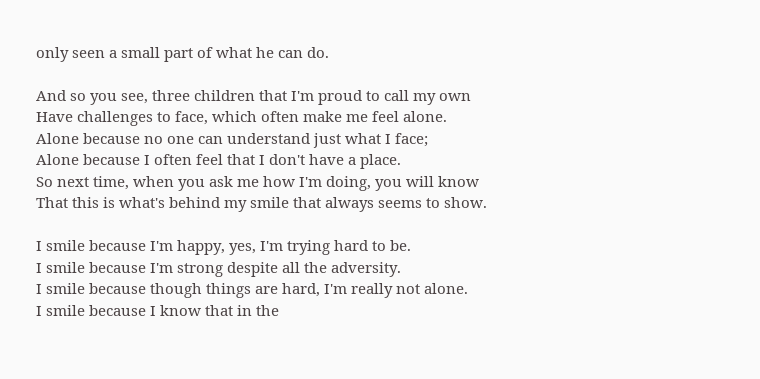only seen a small part of what he can do.

And so you see, three children that I'm proud to call my own
Have challenges to face, which often make me feel alone.
Alone because no one can understand just what I face;
Alone because I often feel that I don't have a place.
So next time, when you ask me how I'm doing, you will know
That this is what's behind my smile that always seems to show.

I smile because I'm happy, yes, I'm trying hard to be.
I smile because I'm strong despite all the adversity.
I smile because though things are hard, I'm really not alone.
I smile because I know that in the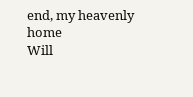end, my heavenly home
Will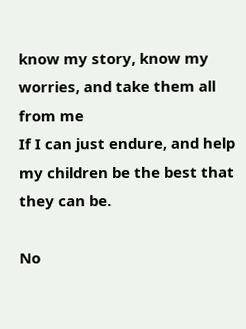know my story, know my worries, and take them all from me
If I can just endure, and help my children be the best that they can be.

No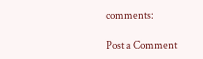comments:

Post a Comment